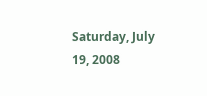Saturday, July 19, 2008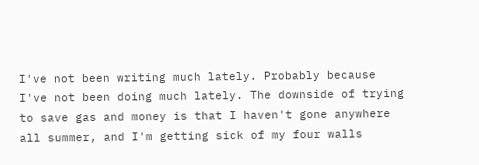I've not been writing much lately. Probably because I've not been doing much lately. The downside of trying to save gas and money is that I haven't gone anywhere all summer, and I'm getting sick of my four walls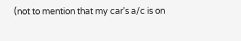(not to mention that my car's a/c is on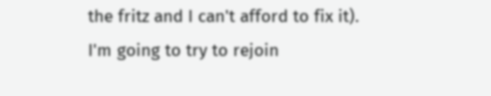the fritz and I can't afford to fix it). I'm going to try to rejoin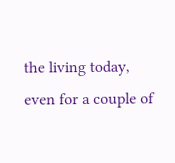the living today, even for a couple of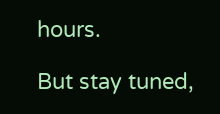hours.

But stay tuned,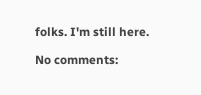folks. I'm still here.

No comments: